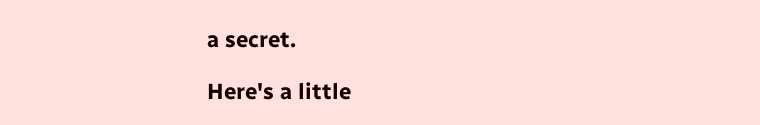a secret.

Here's a little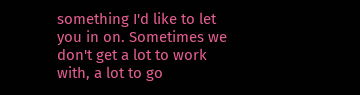something I'd like to let you in on. Sometimes we don't get a lot to work with, a lot to go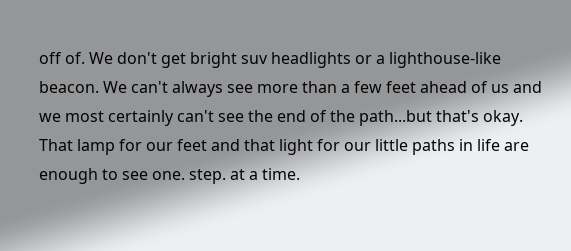off of. We don't get bright suv headlights or a lighthouse-like beacon. We can't always see more than a few feet ahead of us and we most certainly can't see the end of the path...but that's okay. That lamp for our feet and that light for our little paths in life are enough to see one. step. at a time.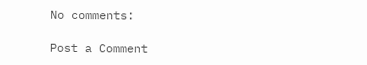No comments:

Post a Comment